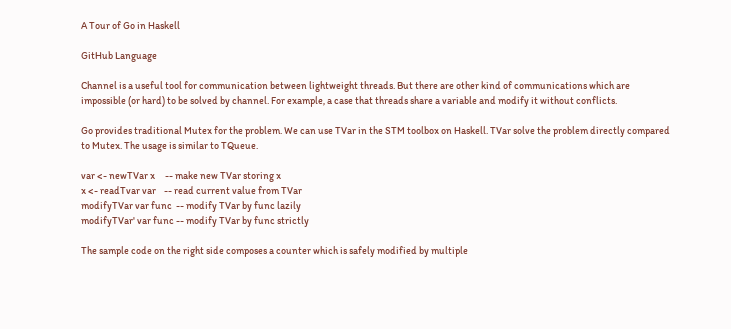A Tour of Go in Haskell

GitHub Language

Channel is a useful tool for communication between lightweight threads. But there are other kind of communications which are impossible (or hard) to be solved by channel. For example, a case that threads share a variable and modify it without conflicts.

Go provides traditional Mutex for the problem. We can use TVar in the STM toolbox on Haskell. TVar solve the problem directly compared to Mutex. The usage is similar to TQueue.

var <- newTVar x     -- make new TVar storing x
x <- readTvar var    -- read current value from TVar
modifyTVar var func  -- modify TVar by func lazily
modifyTVar' var func -- modify TVar by func strictly

The sample code on the right side composes a counter which is safely modified by multiple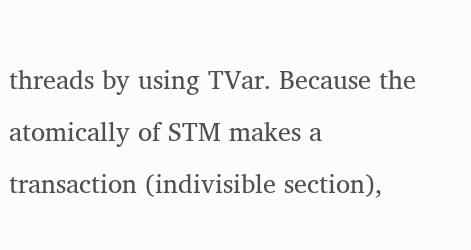threads by using TVar. Because the atomically of STM makes a transaction (indivisible section),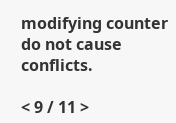modifying counter do not cause conflicts.

< 9 / 11 >